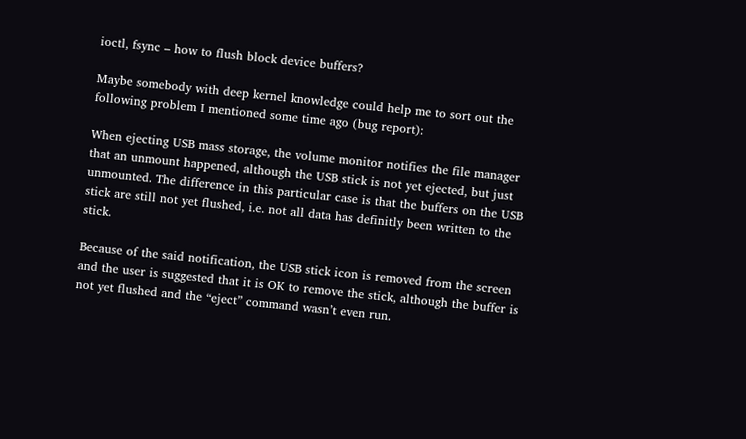ioctl, fsync – how to flush block device buffers?

Maybe somebody with deep kernel knowledge could help me to sort out the following problem I mentioned some time ago (bug report):

When ejecting USB mass storage, the volume monitor notifies the file manager that an unmount happened, although the USB stick is not yet ejected, but just unmounted. The difference in this particular case is that the buffers on the USB stick are still not yet flushed, i.e. not all data has definitly been written to the stick.

Because of the said notification, the USB stick icon is removed from the screen and the user is suggested that it is OK to remove the stick, although the buffer is not yet flushed and the “eject” command wasn’t even run.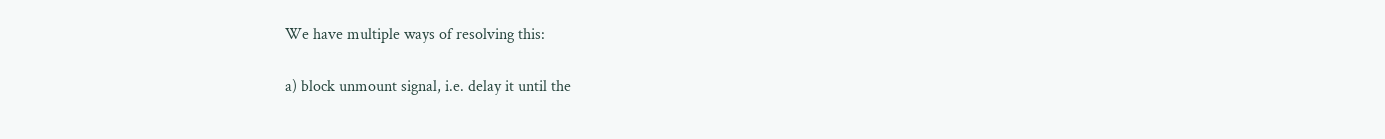We have multiple ways of resolving this:

a) block unmount signal, i.e. delay it until the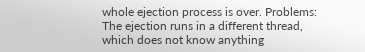whole ejection process is over. Problems: The ejection runs in a different thread, which does not know anything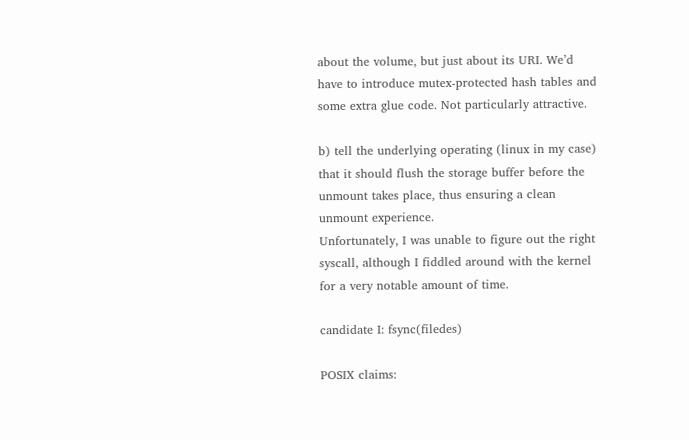about the volume, but just about its URI. We’d have to introduce mutex-protected hash tables and some extra glue code. Not particularly attractive.

b) tell the underlying operating (linux in my case) that it should flush the storage buffer before the unmount takes place, thus ensuring a clean unmount experience.
Unfortunately, I was unable to figure out the right syscall, although I fiddled around with the kernel for a very notable amount of time.

candidate I: fsync(filedes)

POSIX claims: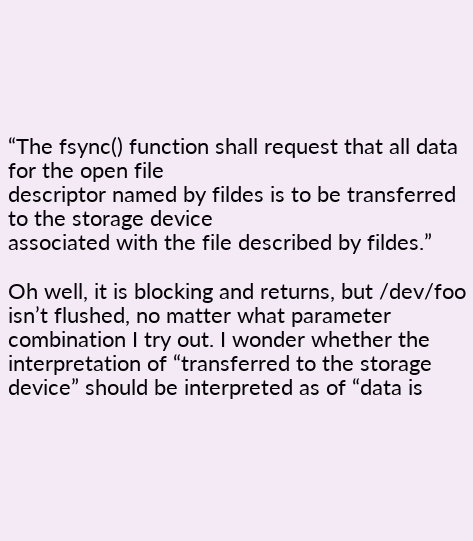“The fsync() function shall request that all data for the open file
descriptor named by fildes is to be transferred to the storage device
associated with the file described by fildes.”

Oh well, it is blocking and returns, but /dev/foo isn’t flushed, no matter what parameter combination I try out. I wonder whether the interpretation of “transferred to the storage device” should be interpreted as of “data is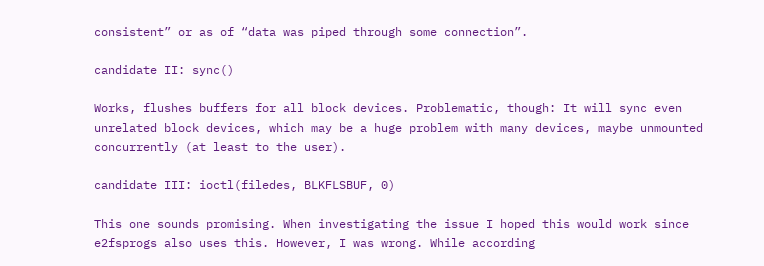consistent” or as of “data was piped through some connection”.

candidate II: sync()

Works, flushes buffers for all block devices. Problematic, though: It will sync even unrelated block devices, which may be a huge problem with many devices, maybe unmounted concurrently (at least to the user).

candidate III: ioctl(filedes, BLKFLSBUF, 0)

This one sounds promising. When investigating the issue I hoped this would work since e2fsprogs also uses this. However, I was wrong. While according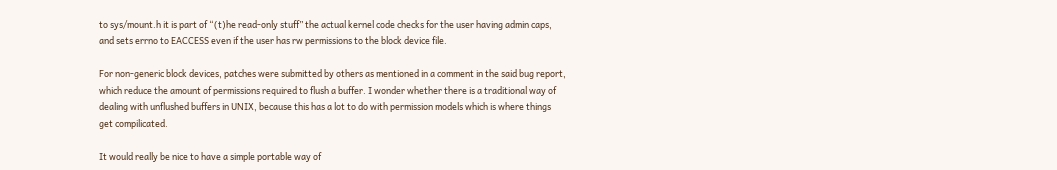to sys/mount.h it is part of “(t)he read-only stuff” the actual kernel code checks for the user having admin caps, and sets errno to EACCESS even if the user has rw permissions to the block device file.

For non-generic block devices, patches were submitted by others as mentioned in a comment in the said bug report, which reduce the amount of permissions required to flush a buffer. I wonder whether there is a traditional way of dealing with unflushed buffers in UNIX, because this has a lot to do with permission models which is where things get compilicated.

It would really be nice to have a simple portable way of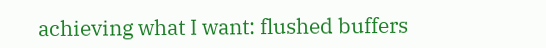achieving what I want: flushed buffers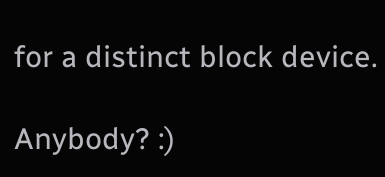for a distinct block device.

Anybody? :)